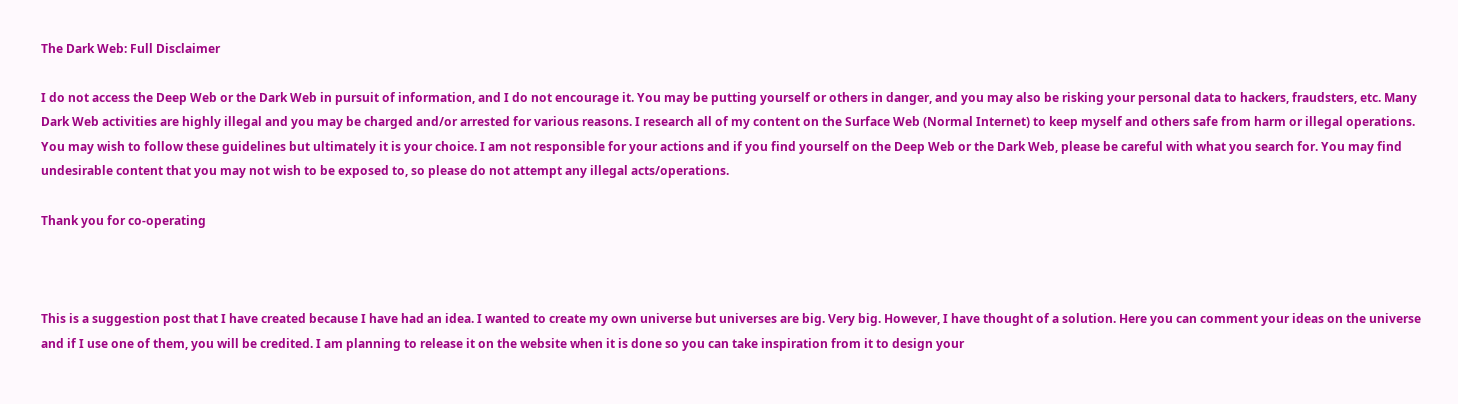The Dark Web: Full Disclaimer

I do not access the Deep Web or the Dark Web in pursuit of information, and I do not encourage it. You may be putting yourself or others in danger, and you may also be risking your personal data to hackers, fraudsters, etc. Many Dark Web activities are highly illegal and you may be charged and/or arrested for various reasons. I research all of my content on the Surface Web (Normal Internet) to keep myself and others safe from harm or illegal operations. You may wish to follow these guidelines but ultimately it is your choice. I am not responsible for your actions and if you find yourself on the Deep Web or the Dark Web, please be careful with what you search for. You may find undesirable content that you may not wish to be exposed to, so please do not attempt any illegal acts/operations.

Thank you for co-operating



This is a suggestion post that I have created because I have had an idea. I wanted to create my own universe but universes are big. Very big. However, I have thought of a solution. Here you can comment your ideas on the universe and if I use one of them, you will be credited. I am planning to release it on the website when it is done so you can take inspiration from it to design your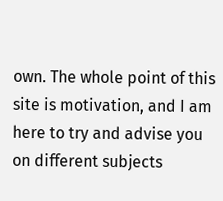own. The whole point of this site is motivation, and I am here to try and advise you on different subjects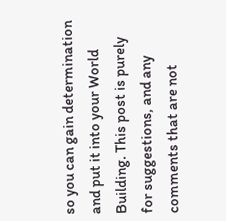so you can gain determination and put it into your World Building. This post is purely for suggestions, and any comments that are not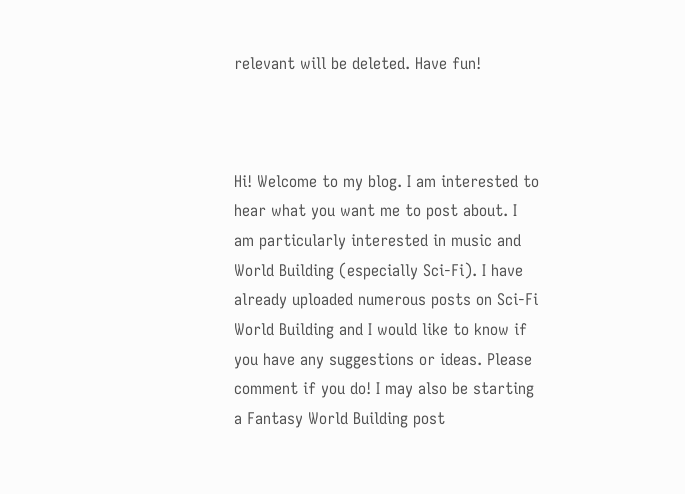relevant will be deleted. Have fun!



Hi! Welcome to my blog. I am interested to hear what you want me to post about. I am particularly interested in music and World Building (especially Sci-Fi). I have already uploaded numerous posts on Sci-Fi World Building and I would like to know if you have any suggestions or ideas. Please comment if you do! I may also be starting a Fantasy World Building post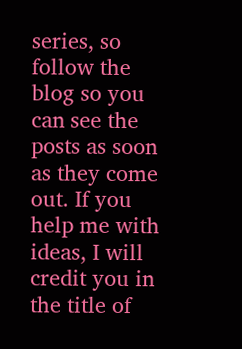series, so follow the blog so you can see the posts as soon as they come out. If you help me with ideas, I will credit you in the title of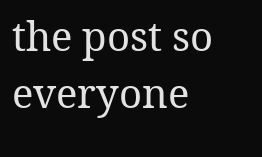the post so everyone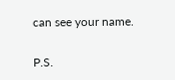can see your name.

P.S.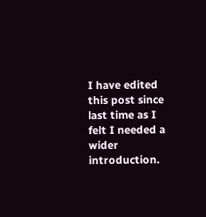I have edited this post since last time as I felt I needed a wider introduction.